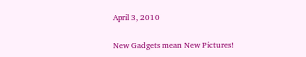April 3, 2010

New Gadgets mean New Pictures!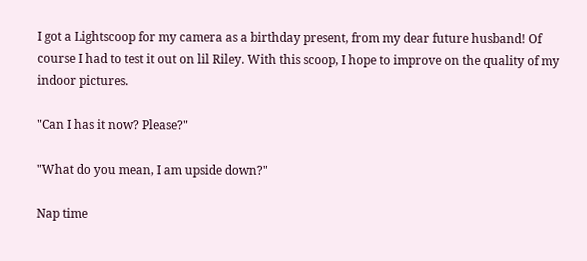I got a Lightscoop for my camera as a birthday present, from my dear future husband! Of course I had to test it out on lil Riley. With this scoop, I hope to improve on the quality of my indoor pictures.

"Can I has it now? Please?"

"What do you mean, I am upside down?"

Nap time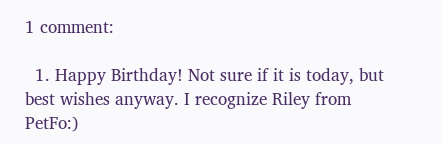1 comment:

  1. Happy Birthday! Not sure if it is today, but best wishes anyway. I recognize Riley from PetFo:)